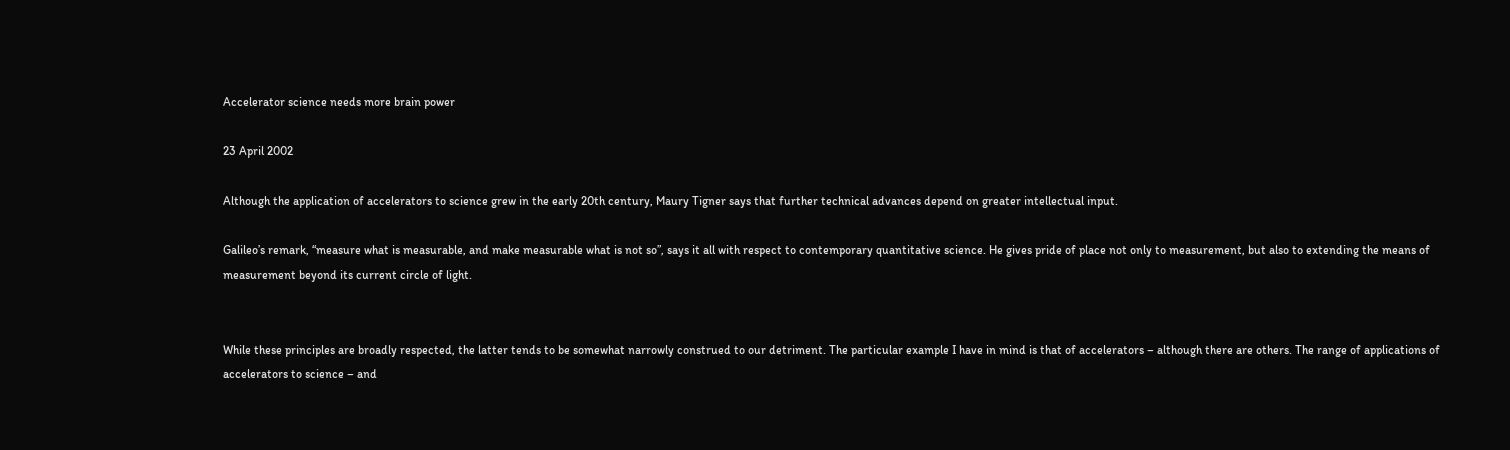Accelerator science needs more brain power

23 April 2002

Although the application of accelerators to science grew in the early 20th century, Maury Tigner says that further technical advances depend on greater intellectual input.

Galileo’s remark, “measure what is measurable, and make measurable what is not so”, says it all with respect to contemporary quantitative science. He gives pride of place not only to measurement, but also to extending the means of measurement beyond its current circle of light.


While these principles are broadly respected, the latter tends to be somewhat narrowly construed to our detriment. The particular example I have in mind is that of accelerators – although there are others. The range of applications of accelerators to science – and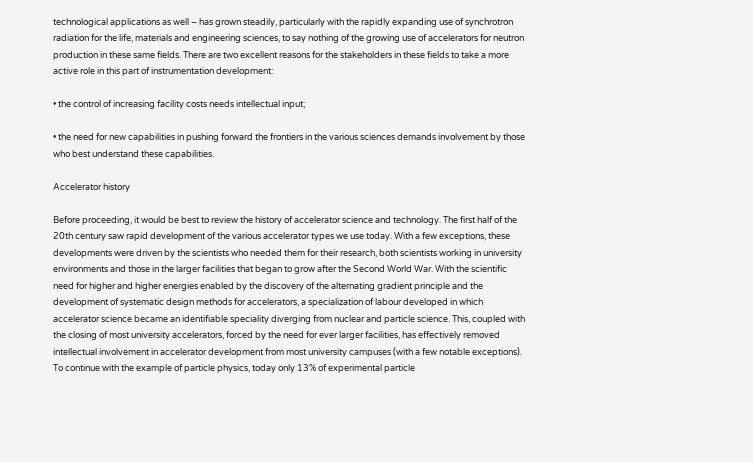technological applications as well – has grown steadily, particularly with the rapidly expanding use of synchrotron radiation for the life, materials and engineering sciences, to say nothing of the growing use of accelerators for neutron production in these same fields. There are two excellent reasons for the stakeholders in these fields to take a more active role in this part of instrumentation development:

• the control of increasing facility costs needs intellectual input;

• the need for new capabilities in pushing forward the frontiers in the various sciences demands involvement by those who best understand these capabilities.

Accelerator history

Before proceeding, it would be best to review the history of accelerator science and technology. The first half of the 20th century saw rapid development of the various accelerator types we use today. With a few exceptions, these developments were driven by the scientists who needed them for their research, both scientists working in university environments and those in the larger facilities that began to grow after the Second World War. With the scientific need for higher and higher energies enabled by the discovery of the alternating gradient principle and the development of systematic design methods for accelerators, a specialization of labour developed in which accelerator science became an identifiable speciality diverging from nuclear and particle science. This, coupled with the closing of most university accelerators, forced by the need for ever larger facilities, has effectively removed intellectual involvement in accelerator development from most university campuses (with a few notable exceptions). To continue with the example of particle physics, today only 13% of experimental particle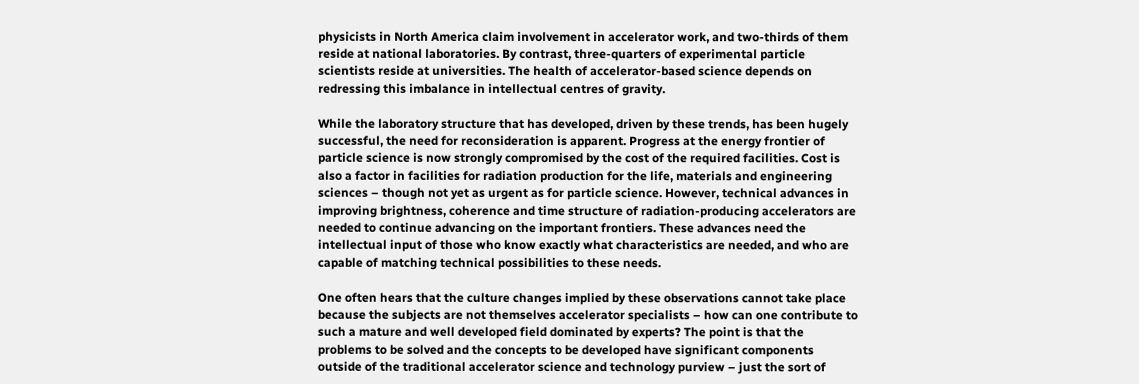physicists in North America claim involvement in accelerator work, and two-thirds of them reside at national laboratories. By contrast, three-quarters of experimental particle scientists reside at universities. The health of accelerator-based science depends on redressing this imbalance in intellectual centres of gravity.

While the laboratory structure that has developed, driven by these trends, has been hugely successful, the need for reconsideration is apparent. Progress at the energy frontier of particle science is now strongly compromised by the cost of the required facilities. Cost is also a factor in facilities for radiation production for the life, materials and engineering sciences – though not yet as urgent as for particle science. However, technical advances in improving brightness, coherence and time structure of radiation-producing accelerators are needed to continue advancing on the important frontiers. These advances need the intellectual input of those who know exactly what characteristics are needed, and who are capable of matching technical possibilities to these needs.

One often hears that the culture changes implied by these observations cannot take place because the subjects are not themselves accelerator specialists – how can one contribute to such a mature and well developed field dominated by experts? The point is that the problems to be solved and the concepts to be developed have significant components outside of the traditional accelerator science and technology purview – just the sort of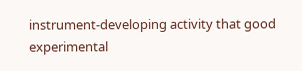instrument-developing activity that good experimental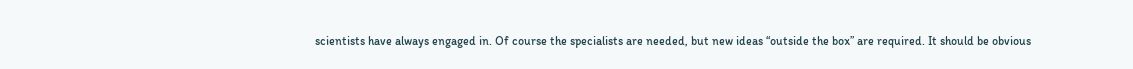scientists have always engaged in. Of course the specialists are needed, but new ideas “outside the box” are required. It should be obvious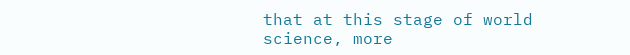that at this stage of world science, more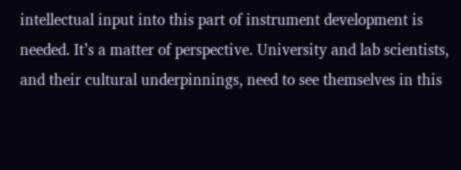intellectual input into this part of instrument development is needed. It’s a matter of perspective. University and lab scientists, and their cultural underpinnings, need to see themselves in this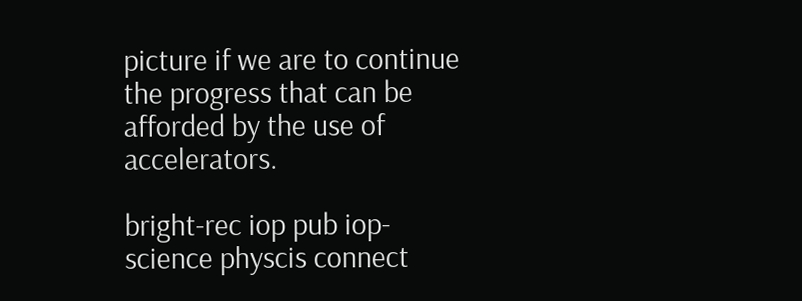picture if we are to continue the progress that can be afforded by the use of accelerators.

bright-rec iop pub iop-science physcis connect